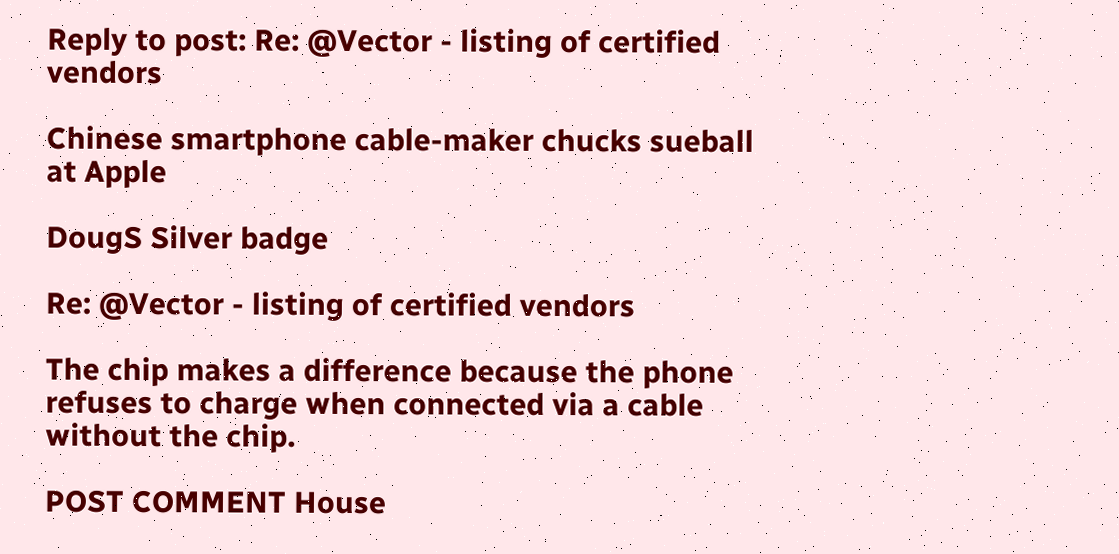Reply to post: Re: @Vector - listing of certified vendors

Chinese smartphone cable-maker chucks sueball at Apple

DougS Silver badge

Re: @Vector - listing of certified vendors

The chip makes a difference because the phone refuses to charge when connected via a cable without the chip.

POST COMMENT House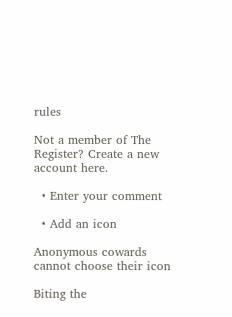rules

Not a member of The Register? Create a new account here.

  • Enter your comment

  • Add an icon

Anonymous cowards cannot choose their icon

Biting the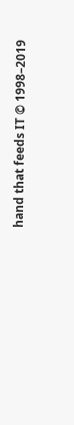hand that feeds IT © 1998–2019